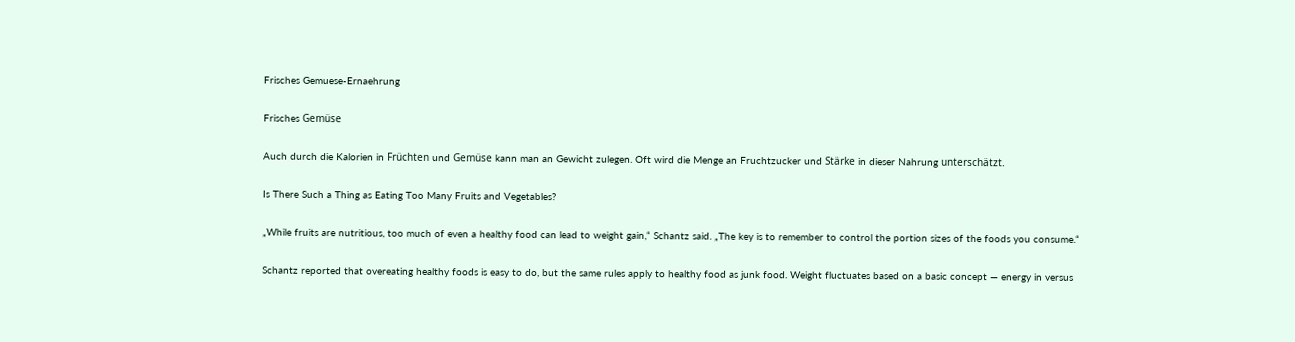Frisches Gemuese-Ernaehrung

Frisches Gemüse

Auch durch die Kalorien in Früchten und Gemüse kann man an Gewicht zulegen. Oft wird die Menge an Fruchtzucker und Stärke in dieser Nahrung unterschätzt.

Is There Such a Thing as Eating Too Many Fruits and Vegetables?

„While fruits are nutritious, too much of even a healthy food can lead to weight gain,“ Schantz said. „The key is to remember to control the portion sizes of the foods you consume.“

Schantz reported that overeating healthy foods is easy to do, but the same rules apply to healthy food as junk food. Weight fluctuates based on a basic concept — energy in versus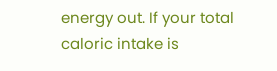energy out. If your total caloric intake is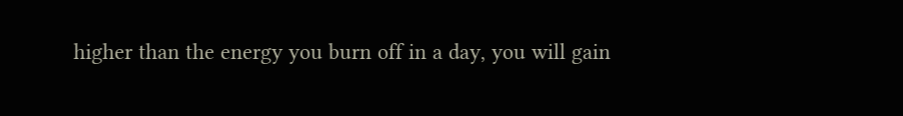higher than the energy you burn off in a day, you will gain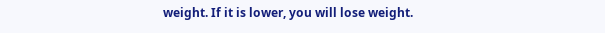weight. If it is lower, you will lose weight.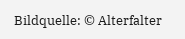Bildquelle: © Alterfalter